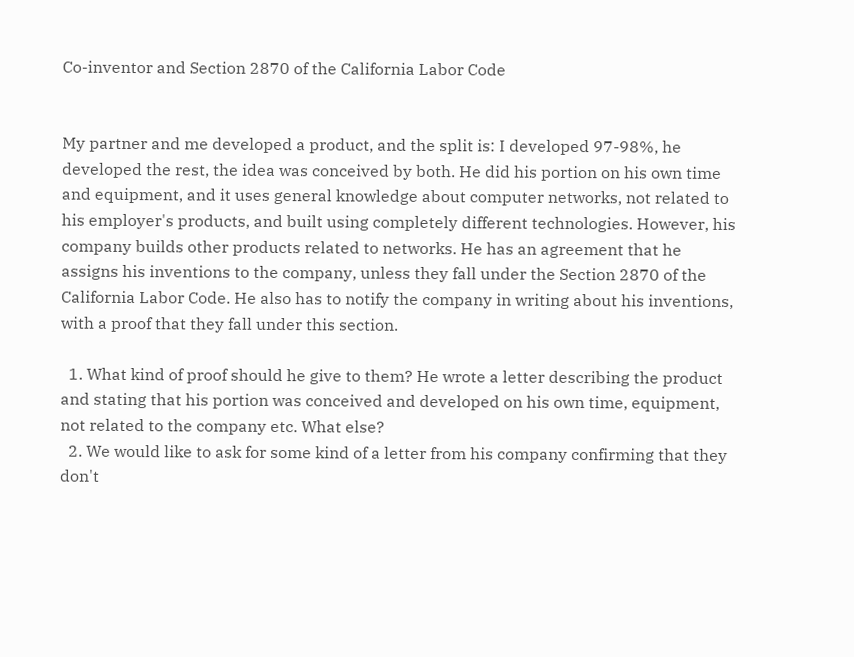Co-inventor and Section 2870 of the California Labor Code


My partner and me developed a product, and the split is: I developed 97-98%, he developed the rest, the idea was conceived by both. He did his portion on his own time and equipment, and it uses general knowledge about computer networks, not related to his employer's products, and built using completely different technologies. However, his company builds other products related to networks. He has an agreement that he assigns his inventions to the company, unless they fall under the Section 2870 of the California Labor Code. He also has to notify the company in writing about his inventions, with a proof that they fall under this section.

  1. What kind of proof should he give to them? He wrote a letter describing the product and stating that his portion was conceived and developed on his own time, equipment, not related to the company etc. What else?
  2. We would like to ask for some kind of a letter from his company confirming that they don't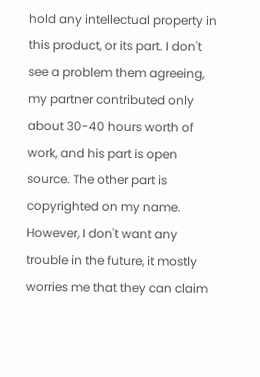hold any intellectual property in this product, or its part. I don't see a problem them agreeing, my partner contributed only about 30-40 hours worth of work, and his part is open source. The other part is copyrighted on my name. However, I don't want any trouble in the future, it mostly worries me that they can claim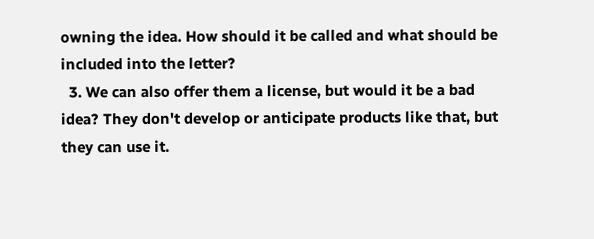owning the idea. How should it be called and what should be included into the letter?
  3. We can also offer them a license, but would it be a bad idea? They don't develop or anticipate products like that, but they can use it.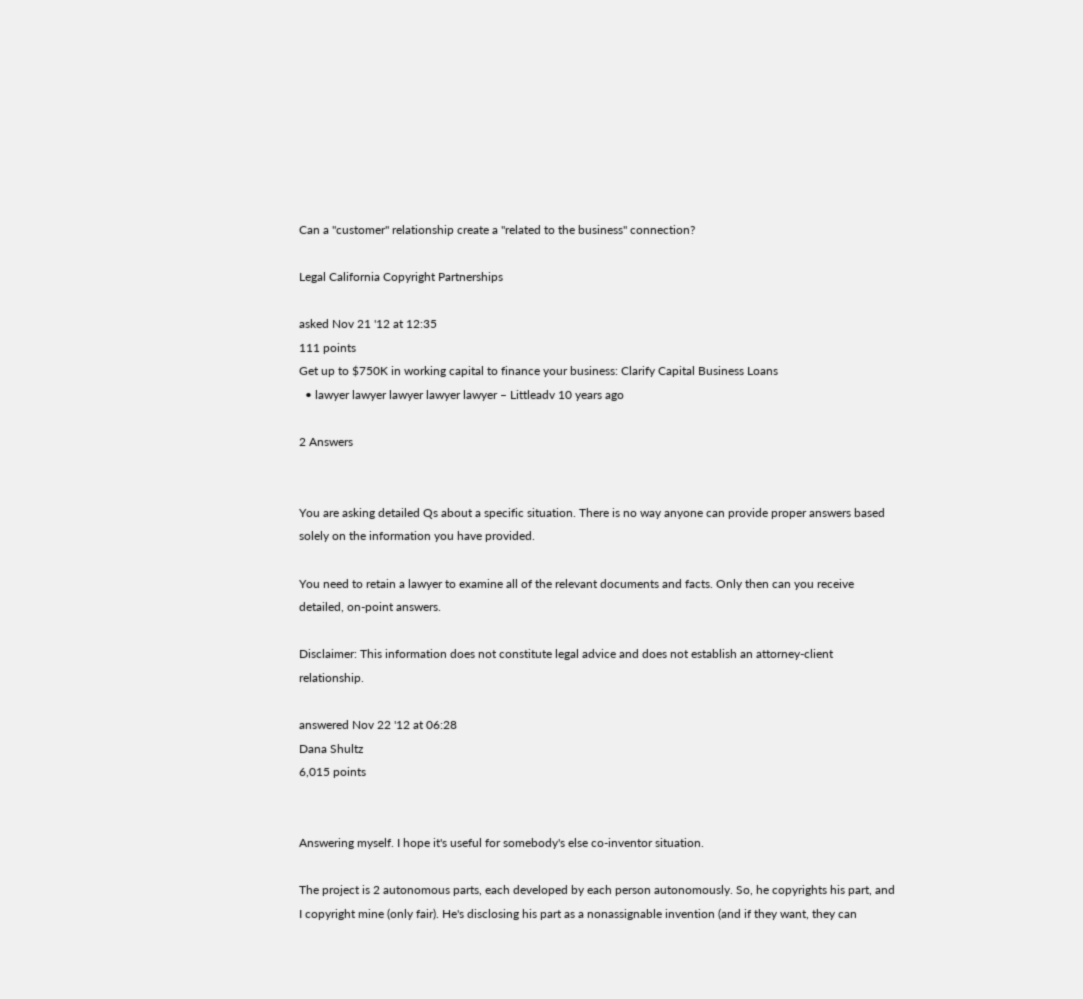Can a "customer" relationship create a "related to the business" connection?

Legal California Copyright Partnerships

asked Nov 21 '12 at 12:35
111 points
Get up to $750K in working capital to finance your business: Clarify Capital Business Loans
  • lawyer lawyer lawyer lawyer lawyer – Littleadv 10 years ago

2 Answers


You are asking detailed Qs about a specific situation. There is no way anyone can provide proper answers based solely on the information you have provided.

You need to retain a lawyer to examine all of the relevant documents and facts. Only then can you receive detailed, on-point answers.

Disclaimer: This information does not constitute legal advice and does not establish an attorney-client relationship.

answered Nov 22 '12 at 06:28
Dana Shultz
6,015 points


Answering myself. I hope it's useful for somebody's else co-inventor situation.

The project is 2 autonomous parts, each developed by each person autonomously. So, he copyrights his part, and I copyright mine (only fair). He's disclosing his part as a nonassignable invention (and if they want, they can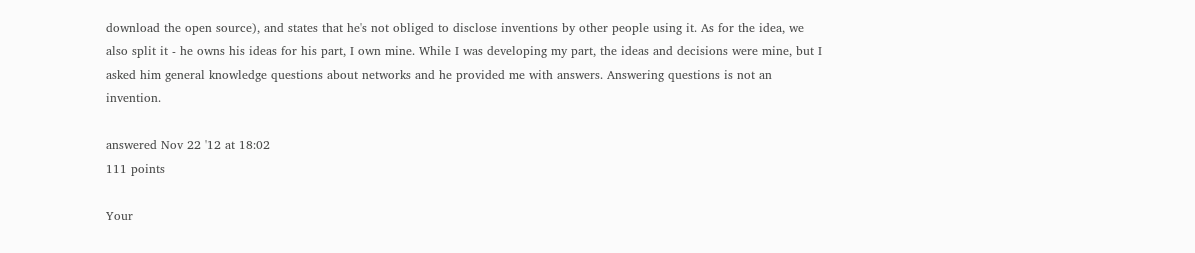download the open source), and states that he's not obliged to disclose inventions by other people using it. As for the idea, we also split it - he owns his ideas for his part, I own mine. While I was developing my part, the ideas and decisions were mine, but I asked him general knowledge questions about networks and he provided me with answers. Answering questions is not an invention.

answered Nov 22 '12 at 18:02
111 points

Your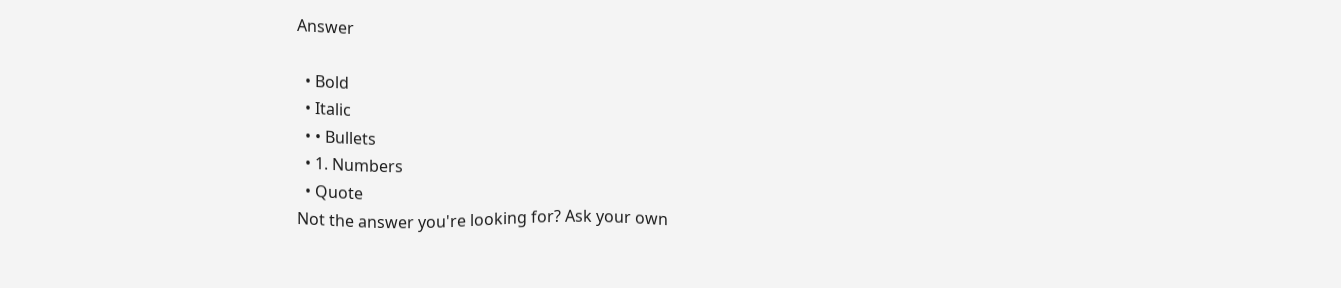Answer

  • Bold
  • Italic
  • • Bullets
  • 1. Numbers
  • Quote
Not the answer you're looking for? Ask your own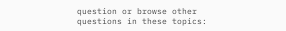question or browse other questions in these topics: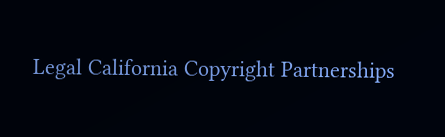Legal California Copyright Partnerships